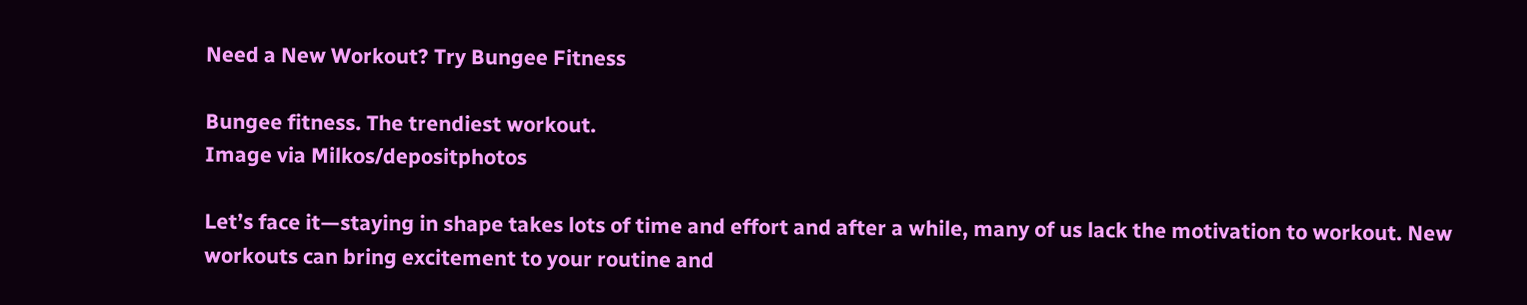Need a New Workout? Try Bungee Fitness

Bungee fitness. The trendiest workout.
Image via Milkos/depositphotos

Let’s face it—staying in shape takes lots of time and effort and after a while, many of us lack the motivation to workout. New workouts can bring excitement to your routine and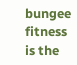bungee fitness is the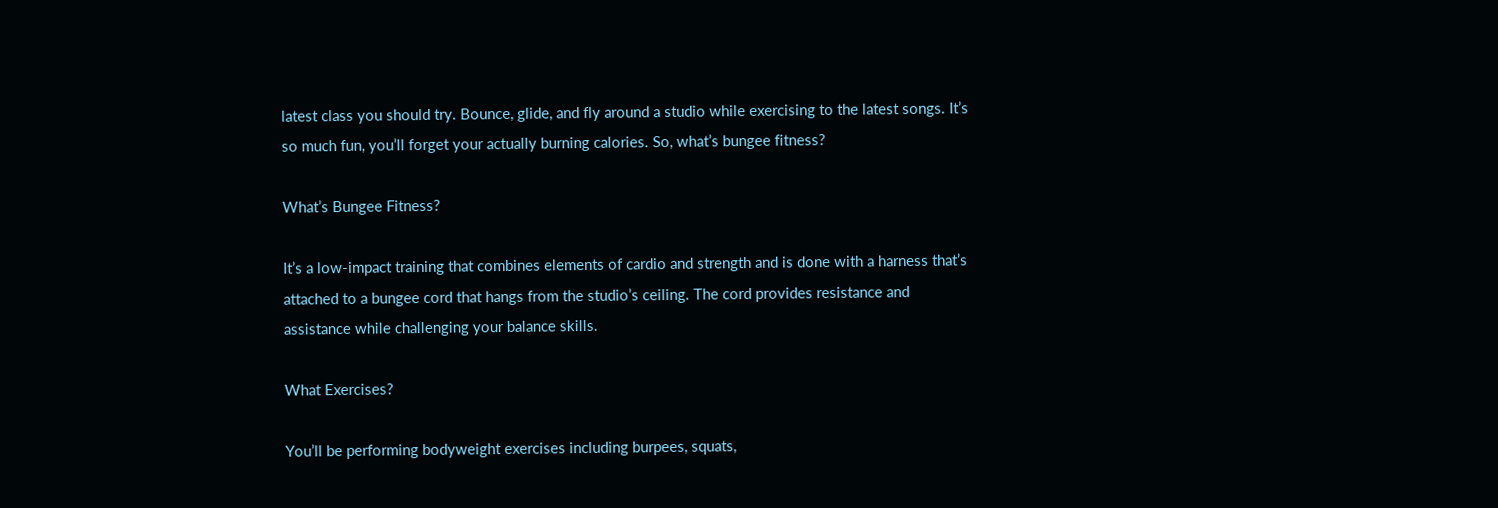latest class you should try. Bounce, glide, and fly around a studio while exercising to the latest songs. It’s so much fun, you’ll forget your actually burning calories. So, what’s bungee fitness?

What’s Bungee Fitness?

It’s a low-impact training that combines elements of cardio and strength and is done with a harness that’s attached to a bungee cord that hangs from the studio’s ceiling. The cord provides resistance and assistance while challenging your balance skills.

What Exercises?

You’ll be performing bodyweight exercises including burpees, squats,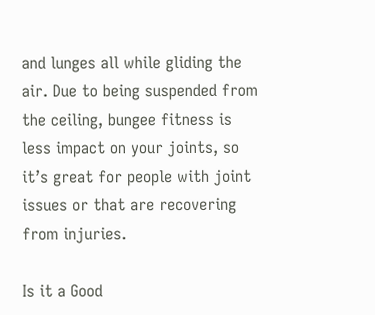and lunges all while gliding the air. Due to being suspended from the ceiling, bungee fitness is less impact on your joints, so it’s great for people with joint issues or that are recovering from injuries.

Is it a Good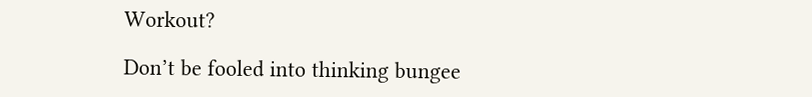Workout?

Don’t be fooled into thinking bungee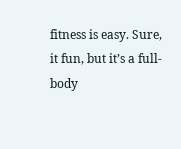fitness is easy. Sure, it fun, but it’s a full-body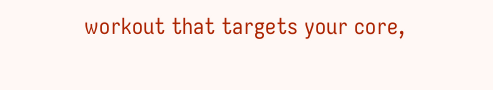workout that targets your core,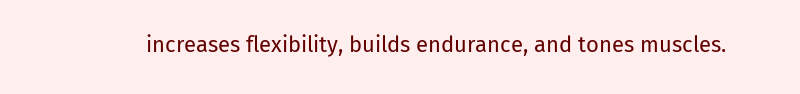increases flexibility, builds endurance, and tones muscles.